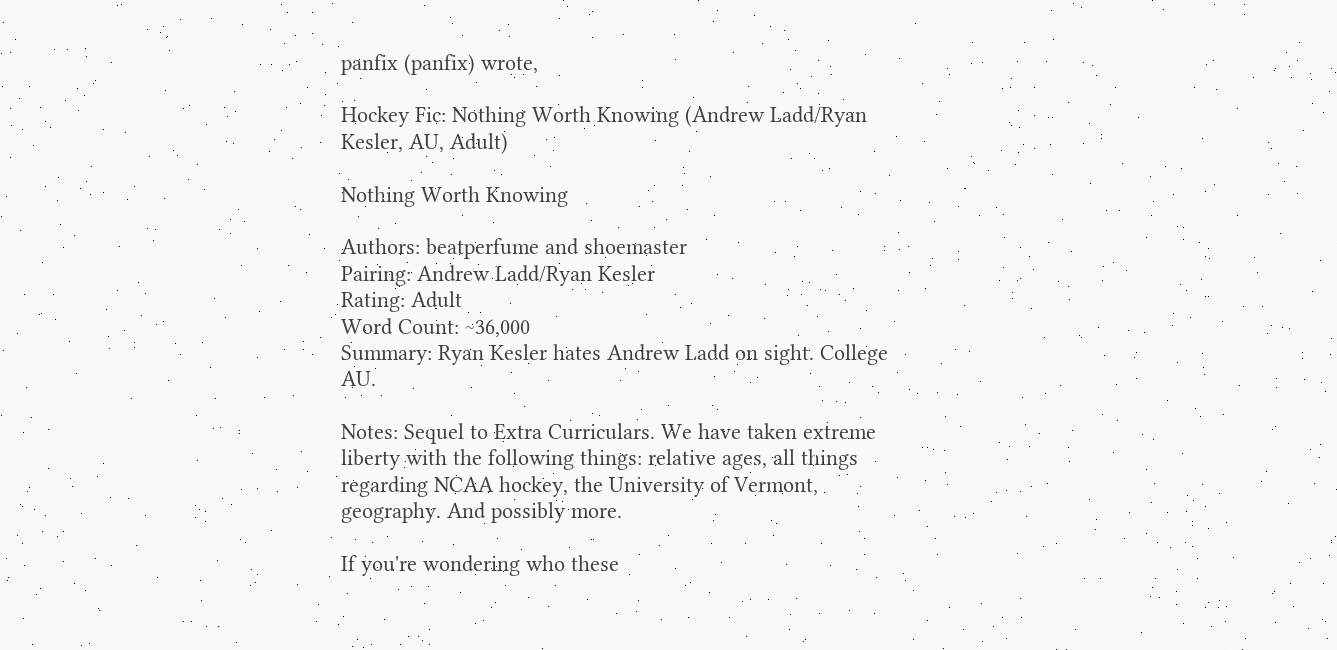panfix (panfix) wrote,

Hockey Fic: Nothing Worth Knowing (Andrew Ladd/Ryan Kesler, AU, Adult)

Nothing Worth Knowing

Authors: beatperfume and shoemaster
Pairing: Andrew Ladd/Ryan Kesler
Rating: Adult
Word Count: ~36,000
Summary: Ryan Kesler hates Andrew Ladd on sight. College AU.

Notes: Sequel to Extra Curriculars. We have taken extreme liberty with the following things: relative ages, all things regarding NCAA hockey, the University of Vermont, geography. And possibly more.

If you're wondering who these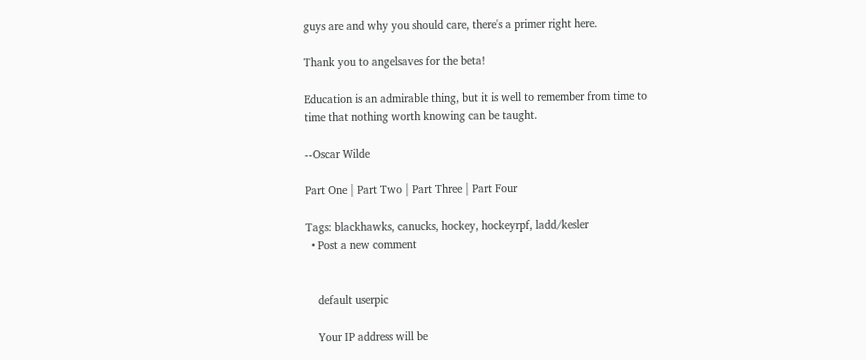guys are and why you should care, there's a primer right here.

Thank you to angelsaves for the beta!

Education is an admirable thing, but it is well to remember from time to time that nothing worth knowing can be taught.

--Oscar Wilde

Part One | Part Two | Part Three | Part Four

Tags: blackhawks, canucks, hockey, hockeyrpf, ladd/kesler
  • Post a new comment


    default userpic

    Your IP address will be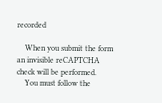recorded

    When you submit the form an invisible reCAPTCHA check will be performed.
    You must follow the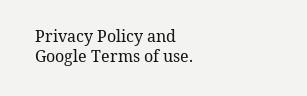Privacy Policy and Google Terms of use.